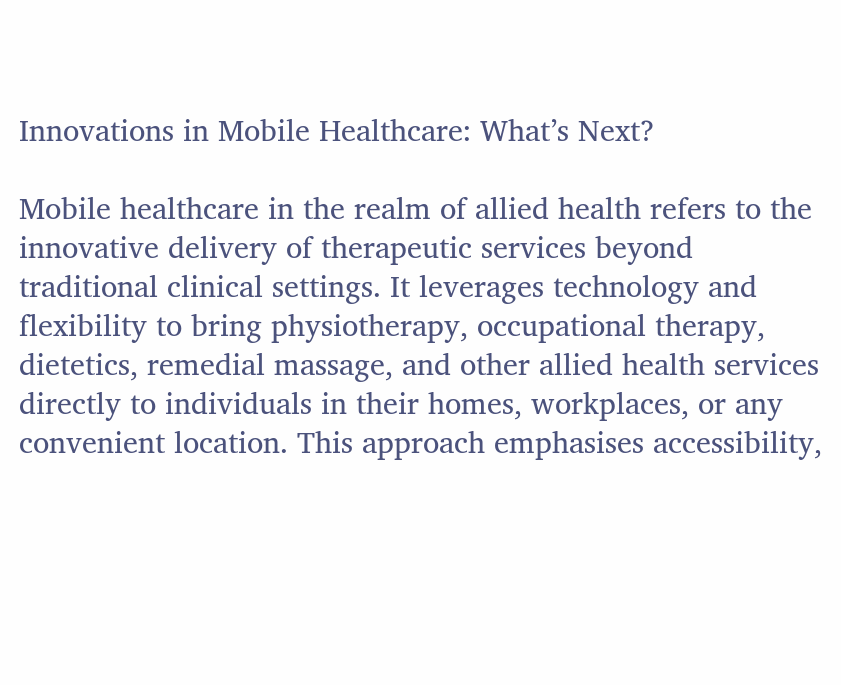Innovations in Mobile Healthcare: What’s Next?

Mobile healthcare in the realm of allied health refers to the innovative delivery of therapeutic services beyond traditional clinical settings. It leverages technology and flexibility to bring physiotherapy, occupational therapy, dietetics, remedial massage, and other allied health services directly to individuals in their homes, workplaces, or any convenient location. This approach emphasises accessibility,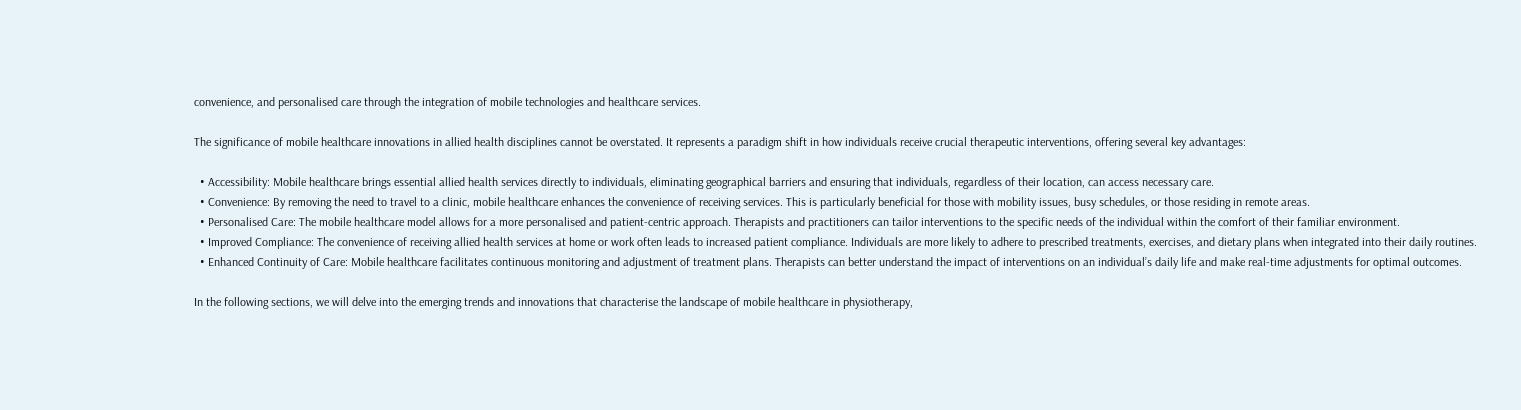convenience, and personalised care through the integration of mobile technologies and healthcare services.

The significance of mobile healthcare innovations in allied health disciplines cannot be overstated. It represents a paradigm shift in how individuals receive crucial therapeutic interventions, offering several key advantages:

  • Accessibility: Mobile healthcare brings essential allied health services directly to individuals, eliminating geographical barriers and ensuring that individuals, regardless of their location, can access necessary care.
  • Convenience: By removing the need to travel to a clinic, mobile healthcare enhances the convenience of receiving services. This is particularly beneficial for those with mobility issues, busy schedules, or those residing in remote areas.
  • Personalised Care: The mobile healthcare model allows for a more personalised and patient-centric approach. Therapists and practitioners can tailor interventions to the specific needs of the individual within the comfort of their familiar environment.
  • Improved Compliance: The convenience of receiving allied health services at home or work often leads to increased patient compliance. Individuals are more likely to adhere to prescribed treatments, exercises, and dietary plans when integrated into their daily routines.
  • Enhanced Continuity of Care: Mobile healthcare facilitates continuous monitoring and adjustment of treatment plans. Therapists can better understand the impact of interventions on an individual’s daily life and make real-time adjustments for optimal outcomes.

In the following sections, we will delve into the emerging trends and innovations that characterise the landscape of mobile healthcare in physiotherapy,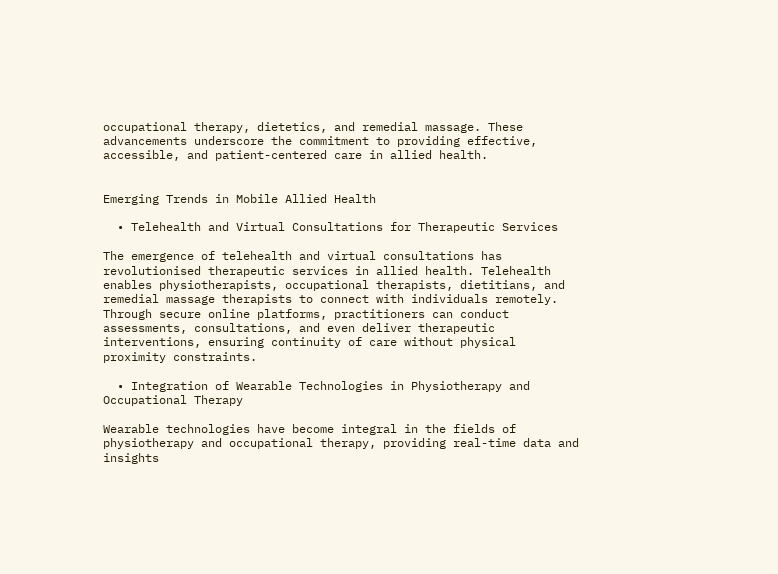occupational therapy, dietetics, and remedial massage. These advancements underscore the commitment to providing effective, accessible, and patient-centered care in allied health.


Emerging Trends in Mobile Allied Health

  • Telehealth and Virtual Consultations for Therapeutic Services

The emergence of telehealth and virtual consultations has revolutionised therapeutic services in allied health. Telehealth enables physiotherapists, occupational therapists, dietitians, and remedial massage therapists to connect with individuals remotely. Through secure online platforms, practitioners can conduct assessments, consultations, and even deliver therapeutic interventions, ensuring continuity of care without physical proximity constraints.

  • Integration of Wearable Technologies in Physiotherapy and Occupational Therapy

Wearable technologies have become integral in the fields of physiotherapy and occupational therapy, providing real-time data and insights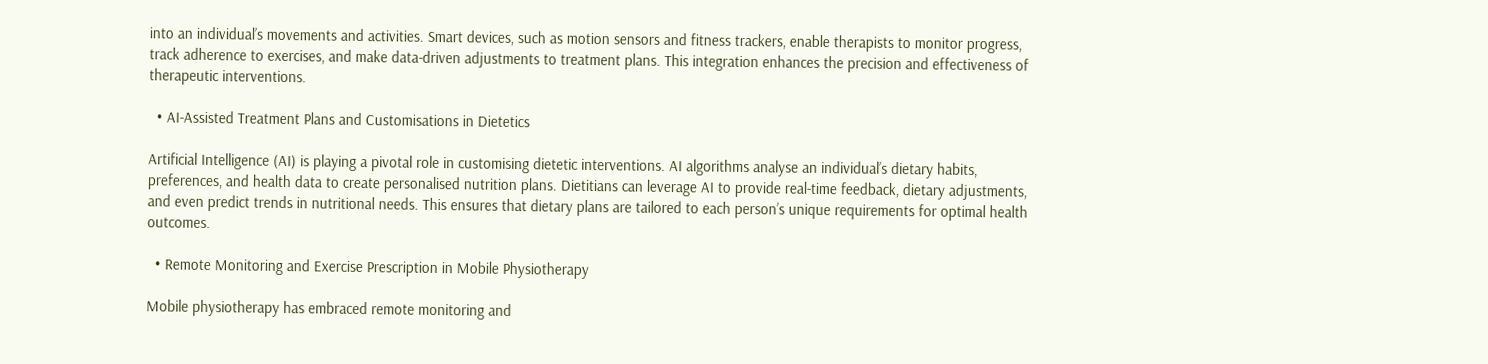into an individual’s movements and activities. Smart devices, such as motion sensors and fitness trackers, enable therapists to monitor progress, track adherence to exercises, and make data-driven adjustments to treatment plans. This integration enhances the precision and effectiveness of therapeutic interventions.

  • AI-Assisted Treatment Plans and Customisations in Dietetics

Artificial Intelligence (AI) is playing a pivotal role in customising dietetic interventions. AI algorithms analyse an individual’s dietary habits, preferences, and health data to create personalised nutrition plans. Dietitians can leverage AI to provide real-time feedback, dietary adjustments, and even predict trends in nutritional needs. This ensures that dietary plans are tailored to each person’s unique requirements for optimal health outcomes.

  • Remote Monitoring and Exercise Prescription in Mobile Physiotherapy

Mobile physiotherapy has embraced remote monitoring and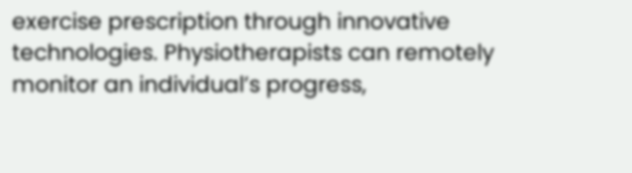exercise prescription through innovative technologies. Physiotherapists can remotely monitor an individual’s progress,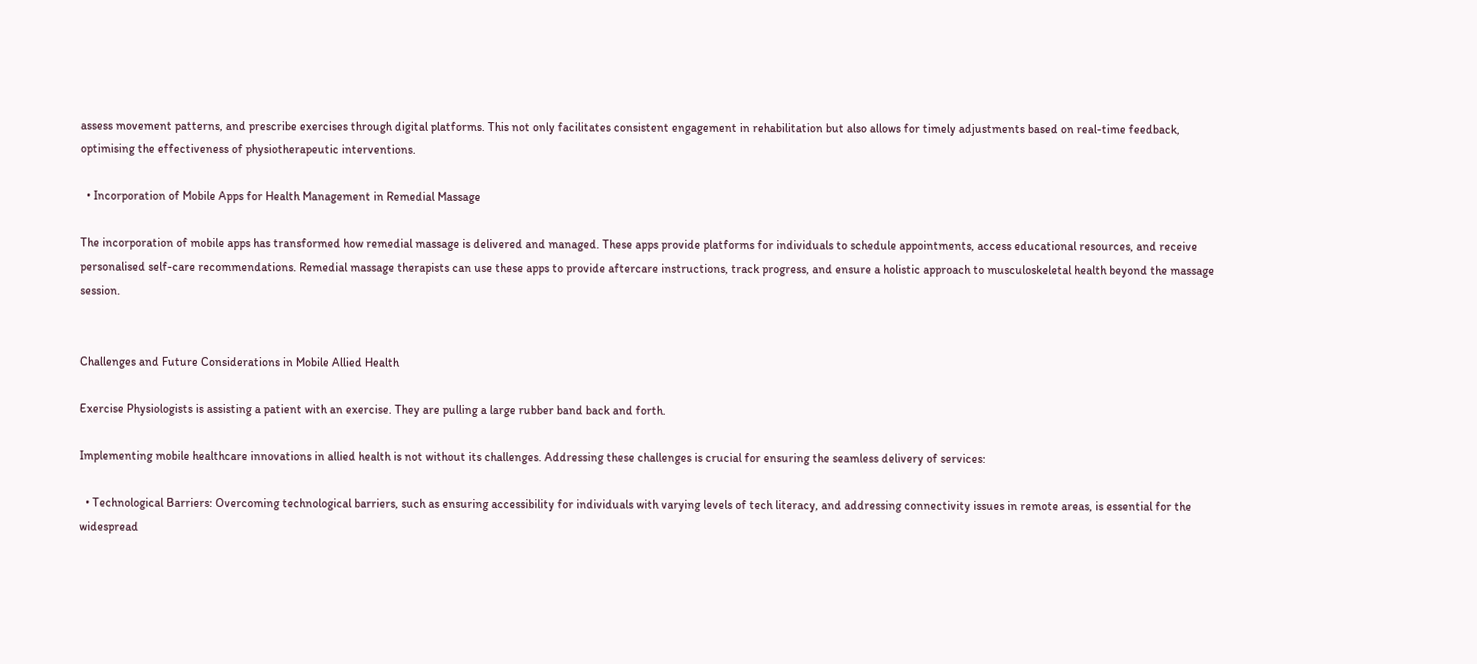assess movement patterns, and prescribe exercises through digital platforms. This not only facilitates consistent engagement in rehabilitation but also allows for timely adjustments based on real-time feedback, optimising the effectiveness of physiotherapeutic interventions.

  • Incorporation of Mobile Apps for Health Management in Remedial Massage

The incorporation of mobile apps has transformed how remedial massage is delivered and managed. These apps provide platforms for individuals to schedule appointments, access educational resources, and receive personalised self-care recommendations. Remedial massage therapists can use these apps to provide aftercare instructions, track progress, and ensure a holistic approach to musculoskeletal health beyond the massage session.


Challenges and Future Considerations in Mobile Allied Health

Exercise Physiologists is assisting a patient with an exercise. They are pulling a large rubber band back and forth.

Implementing mobile healthcare innovations in allied health is not without its challenges. Addressing these challenges is crucial for ensuring the seamless delivery of services:

  • Technological Barriers: Overcoming technological barriers, such as ensuring accessibility for individuals with varying levels of tech literacy, and addressing connectivity issues in remote areas, is essential for the widespread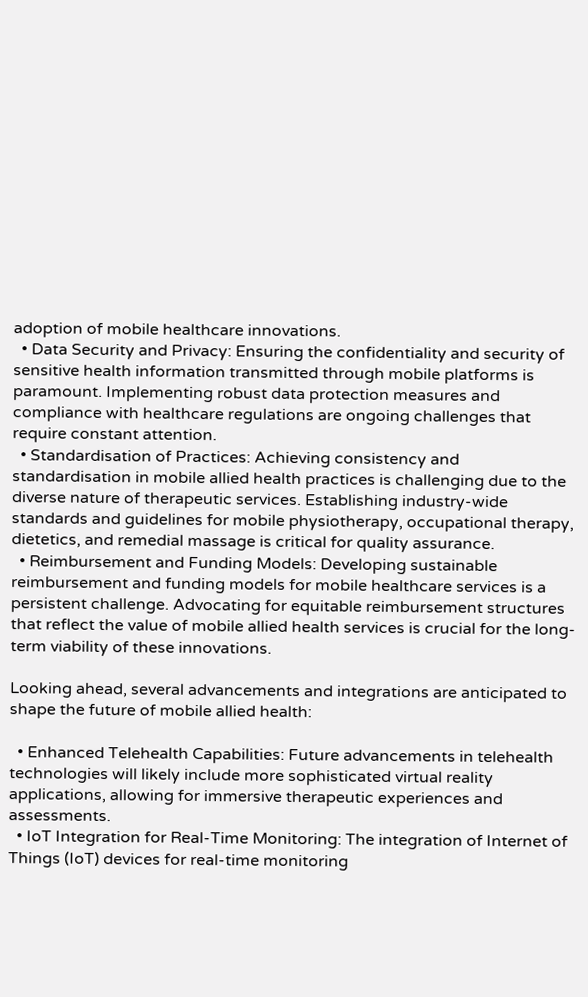adoption of mobile healthcare innovations.
  • Data Security and Privacy: Ensuring the confidentiality and security of sensitive health information transmitted through mobile platforms is paramount. Implementing robust data protection measures and compliance with healthcare regulations are ongoing challenges that require constant attention.
  • Standardisation of Practices: Achieving consistency and standardisation in mobile allied health practices is challenging due to the diverse nature of therapeutic services. Establishing industry-wide standards and guidelines for mobile physiotherapy, occupational therapy, dietetics, and remedial massage is critical for quality assurance.
  • Reimbursement and Funding Models: Developing sustainable reimbursement and funding models for mobile healthcare services is a persistent challenge. Advocating for equitable reimbursement structures that reflect the value of mobile allied health services is crucial for the long-term viability of these innovations.

Looking ahead, several advancements and integrations are anticipated to shape the future of mobile allied health:

  • Enhanced Telehealth Capabilities: Future advancements in telehealth technologies will likely include more sophisticated virtual reality applications, allowing for immersive therapeutic experiences and assessments.
  • IoT Integration for Real-Time Monitoring: The integration of Internet of Things (IoT) devices for real-time monitoring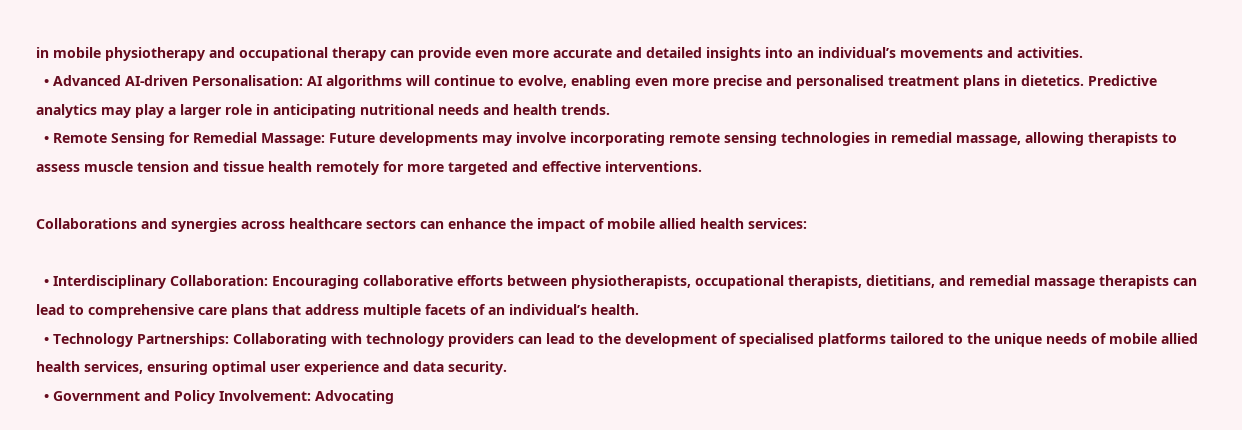in mobile physiotherapy and occupational therapy can provide even more accurate and detailed insights into an individual’s movements and activities.
  • Advanced AI-driven Personalisation: AI algorithms will continue to evolve, enabling even more precise and personalised treatment plans in dietetics. Predictive analytics may play a larger role in anticipating nutritional needs and health trends.
  • Remote Sensing for Remedial Massage: Future developments may involve incorporating remote sensing technologies in remedial massage, allowing therapists to assess muscle tension and tissue health remotely for more targeted and effective interventions.

Collaborations and synergies across healthcare sectors can enhance the impact of mobile allied health services:

  • Interdisciplinary Collaboration: Encouraging collaborative efforts between physiotherapists, occupational therapists, dietitians, and remedial massage therapists can lead to comprehensive care plans that address multiple facets of an individual’s health.
  • Technology Partnerships: Collaborating with technology providers can lead to the development of specialised platforms tailored to the unique needs of mobile allied health services, ensuring optimal user experience and data security.
  • Government and Policy Involvement: Advocating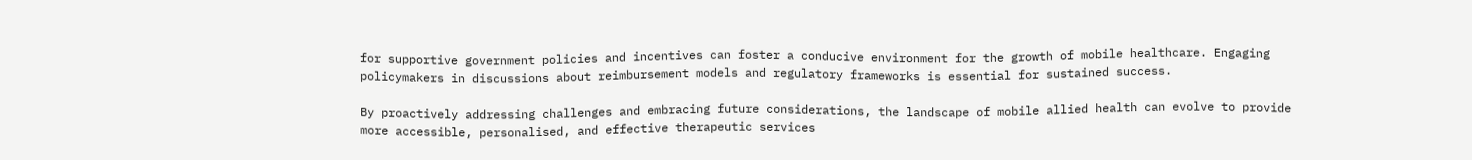for supportive government policies and incentives can foster a conducive environment for the growth of mobile healthcare. Engaging policymakers in discussions about reimbursement models and regulatory frameworks is essential for sustained success.

By proactively addressing challenges and embracing future considerations, the landscape of mobile allied health can evolve to provide more accessible, personalised, and effective therapeutic services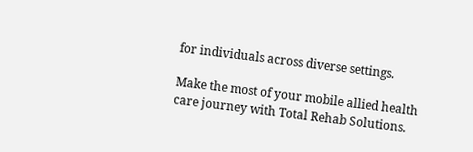for individuals across diverse settings.

Make the most of your mobile allied health care journey with Total Rehab Solutions.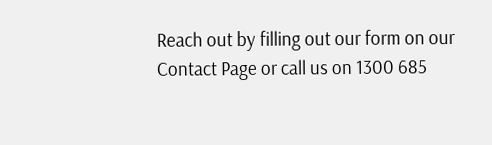Reach out by filling out our form on our Contact Page or call us on 1300 685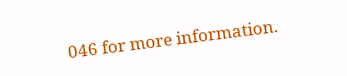046 for more information.